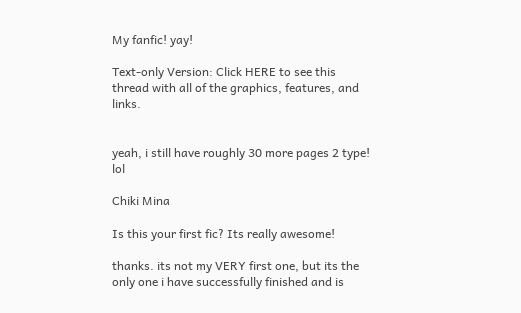My fanfic! yay!

Text-only Version: Click HERE to see this thread with all of the graphics, features, and links.


yeah, i still have roughly 30 more pages 2 type! lol

Chiki Mina

Is this your first fic? Its really awesome!

thanks. its not my VERY first one, but its the only one i have successfully finished and is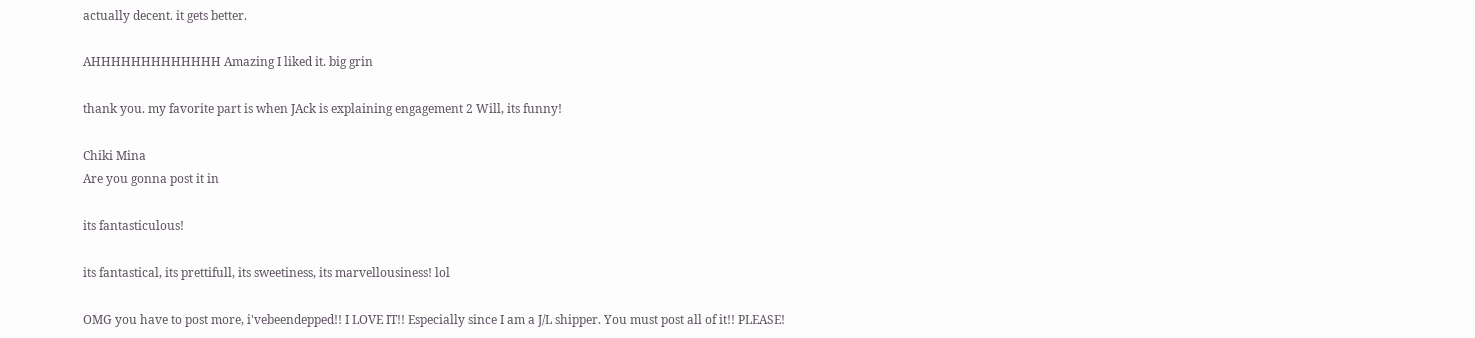actually decent. it gets better.

AHHHHHHHHHHHHH Amazing I liked it. big grin

thank you. my favorite part is when JAck is explaining engagement 2 Will, its funny!

Chiki Mina
Are you gonna post it in

its fantasticulous!

its fantastical, its prettifull, its sweetiness, its marvellousiness! lol

OMG you have to post more, i'vebeendepped!! I LOVE IT!! Especially since I am a J/L shipper. You must post all of it!! PLEASE!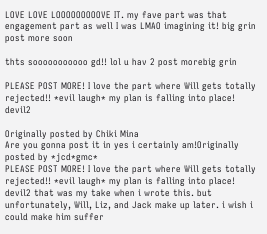LOVE LOVE LOOOOOOOOOVE IT. my fave part was that engagement part as well I was LMAO imagining it! big grin post more soon

thts sooooooooooo gd!! lol u hav 2 post morebig grin

PLEASE POST MORE! I love the part where Will gets totally rejected!! *evil laugh* my plan is falling into place! devil2

Originally posted by Chiki Mina
Are you gonna post it in yes i certainly am!Originally posted by *jcd*gmc*
PLEASE POST MORE! I love the part where Will gets totally rejected!! *evil laugh* my plan is falling into place! devil2 that was my take when i wrote this. but unfortunately, Will, Liz, and Jack make up later. i wish i could make him suffer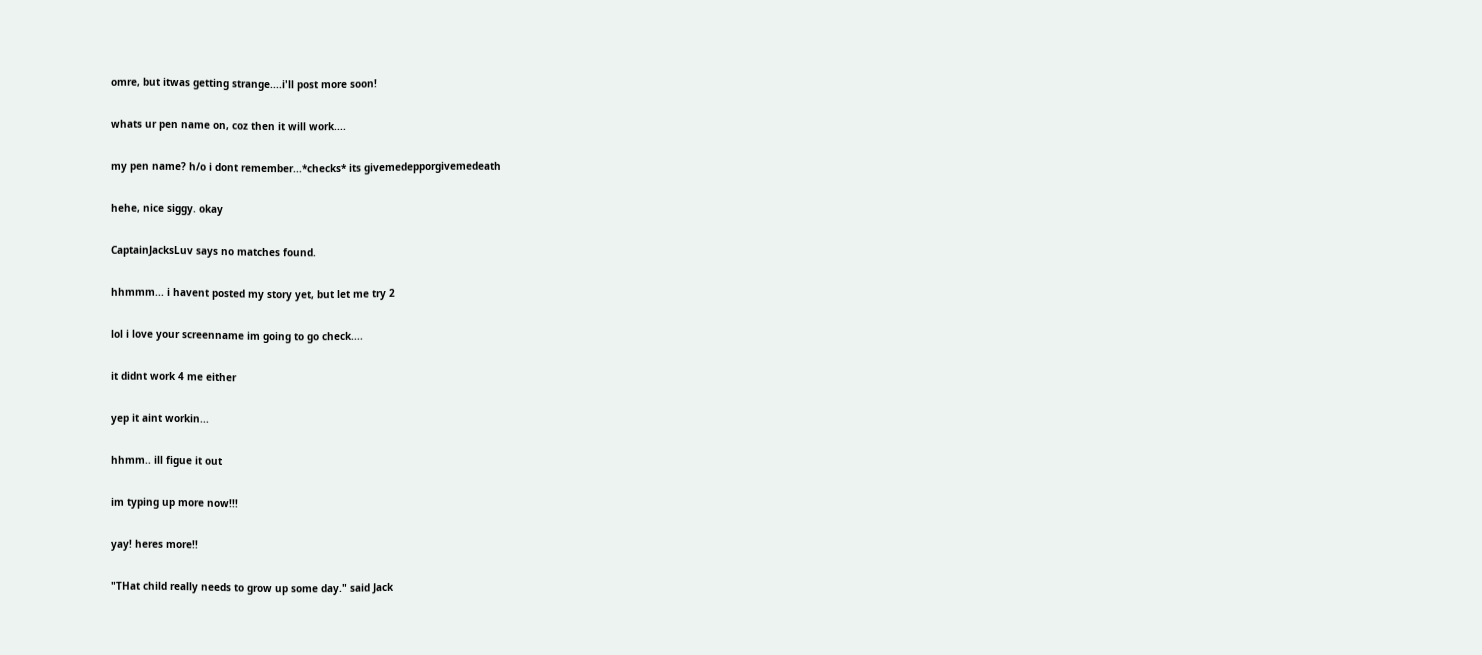omre, but itwas getting strange....i'll post more soon!

whats ur pen name on, coz then it will work....

my pen name? h/o i dont remember...*checks* its givemedepporgivemedeath

hehe, nice siggy. okay

CaptainJacksLuv says no matches found.

hhmmm... i havent posted my story yet, but let me try 2

lol i love your screenname im going to go check....

it didnt work 4 me either

yep it aint workin...

hhmm.. ill figue it out

im typing up more now!!!

yay! heres more!!

"THat child really needs to grow up some day." said Jack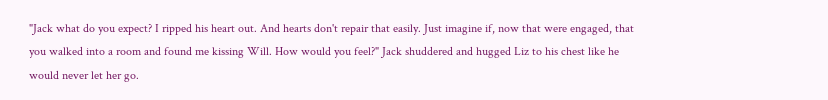"Jack what do you expect? I ripped his heart out. And hearts don't repair that easily. Just imagine if, now that were engaged, that you walked into a room and found me kissing Will. How would you feel?" Jack shuddered and hugged Liz to his chest like he would never let her go.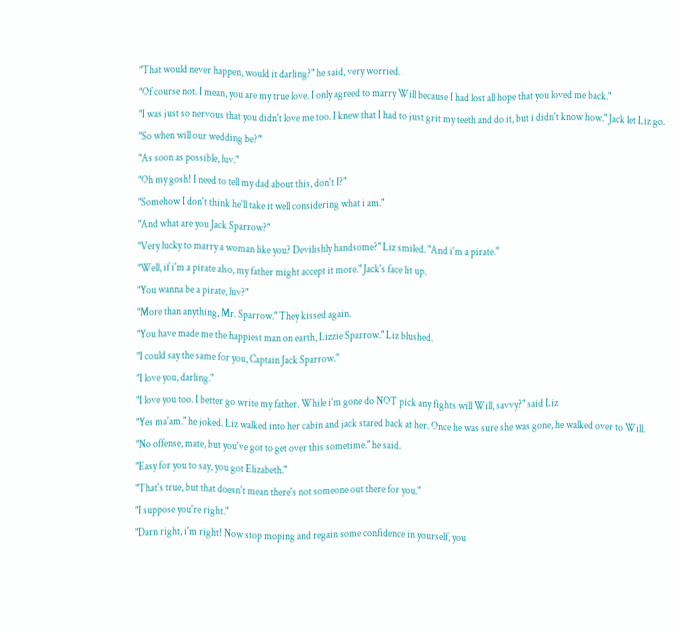"That would never happen, would it darling?" he said, very worried.
"Of course not. I mean, you are my true love. I only agreed to marry Will because I had lost all hope that you loved me back."
"I was just so nervous that you didn't love me too. I knew that I had to just grit my teeth and do it, but i didn't know how." Jack let Liz go.
"So when will our wedding be?"'
"As soon as possible, luv."
"Oh my gosh! I need to tell my dad about this, don't I?"
"Somehow I don't think he'll take it well considering what i am."
"And what are you Jack Sparrow?"
"Very lucky to marry a woman like you? Devilishly handsome?" Liz smiled. "And i'm a pirate."
"Well, if i'm a pirate also, my father might accept it more." Jack's face lit up.
"You wanna be a pirate, luv?"
"More than anything, Mr. Sparrow." They kissed again.
"You have made me the happiest man on earth, Lizzie Sparrow." Liz blushed.
"I could say the same for you, Captain Jack Sparrow."
"I love you, darling."
"I love you too. I better go write my father. While i'm gone do NOT pick any fights will Will, savvy?" said Liz
"Yes ma'am." he joked. Liz walked into her cabin and jack stared back at her. Once he was sure she was gone, he walked over to Will.
"No offense, mate, but you've got to get over this sometime." he said.
"Easy for you to say, you got Elizabeth."
"That's true, but that doesn't mean there's not someone out there for you."
"I suppose you're right."
"Darn right, i'm right! Now stop moping and regain some confidence in yourself, you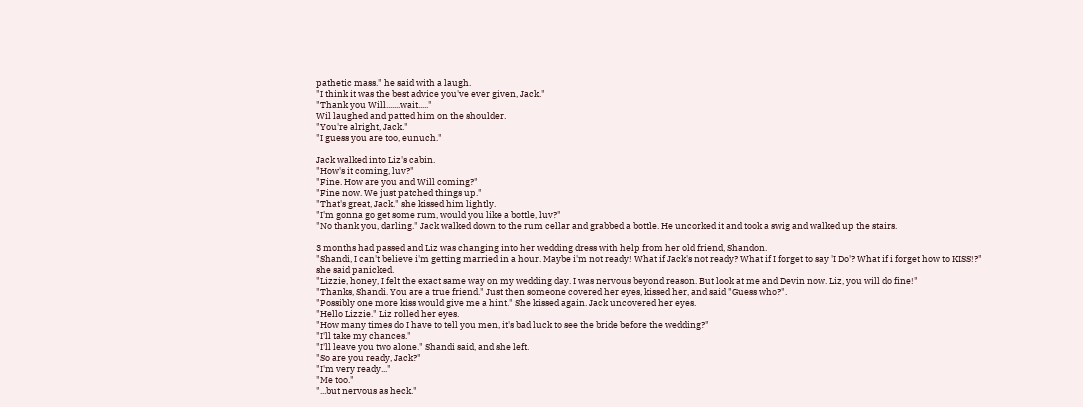pathetic mass." he said with a laugh.
"I think it was the best advice you've ever given, Jack."
"Thank you Will.......wait....."
Wil laughed and patted him on the shoulder.
"You're alright, Jack."
"I guess you are too, eunuch."

Jack walked into Liz's cabin.
"How's it coming, luv?"
"Fine. How are you and Will coming?"
"Fine now. We just patched things up."
"That's great, Jack." she kissed him lightly.
"I'm gonna go get some rum, would you like a bottle, luv?"
"No thank you, darling." Jack walked down to the rum cellar and grabbed a bottle. He uncorked it and took a swig and walked up the stairs.

3 months had passed and Liz was changing into her wedding dress with help from her old friend, Shandon.
"Shandi, I can't believe i'm getting married in a hour. Maybe i'm not ready! What if Jack's not ready? What if I forget to say 'I Do'? What if i forget how to KISS!?" she said panicked.
"Lizzie, honey, I felt the exact same way on my wedding day. I was nervous beyond reason. But look at me and Devin now. Liz, you will do fine!"
"Thanks, Shandi. You are a true friend." Just then someone covered her eyes, kissed her, and said "Guess who?".
"Possibly one more kiss would give me a hint." She kissed again. Jack uncovered her eyes.
"Hello Lizzie." Liz rolled her eyes.
"How many times do I have to tell you men, it's bad luck to see the bride before the wedding?"
"I'll take my chances."
"I'll leave you two alone." Shandi said, and she left.
"So are you ready, Jack?"
"I'm very ready..."
"Me too."
"...but nervous as heck."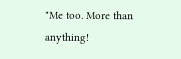"Me too. More than anything!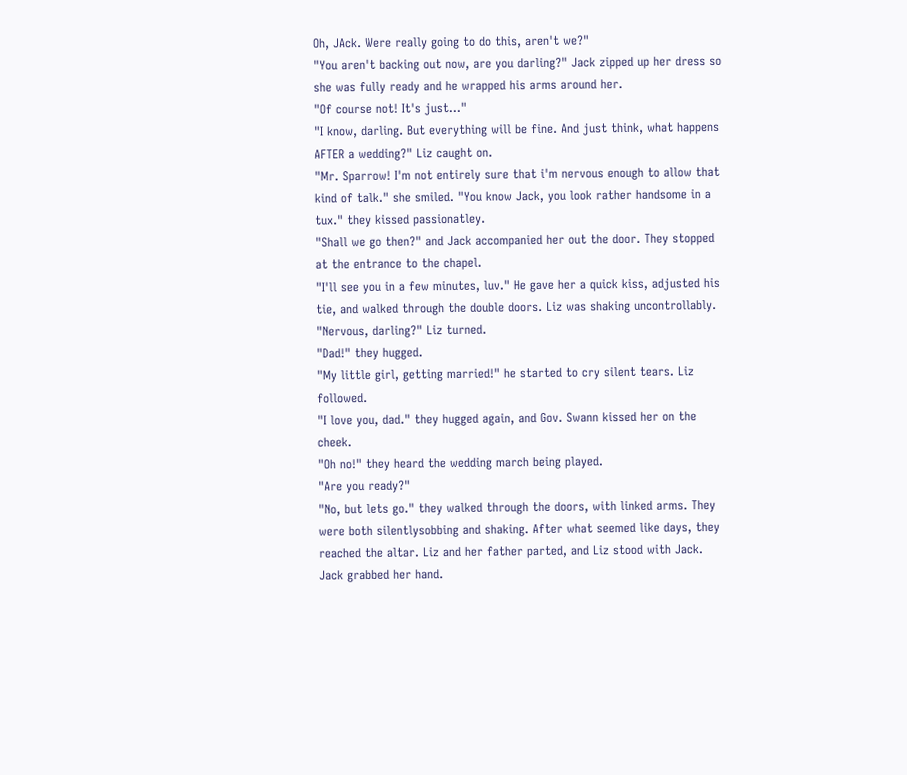Oh, JAck. Were really going to do this, aren't we?"
"You aren't backing out now, are you darling?" Jack zipped up her dress so she was fully ready and he wrapped his arms around her.
"Of course not! It's just..."
"I know, darling. But everything will be fine. And just think, what happens AFTER a wedding?" Liz caught on.
"Mr. Sparrow! I'm not entirely sure that i'm nervous enough to allow that kind of talk." she smiled. "You know Jack, you look rather handsome in a tux." they kissed passionatley.
"Shall we go then?" and Jack accompanied her out the door. They stopped at the entrance to the chapel.
"I'll see you in a few minutes, luv." He gave her a quick kiss, adjusted his tie, and walked through the double doors. Liz was shaking uncontrollably.
"Nervous, darling?" Liz turned.
"Dad!" they hugged.
"My little girl, getting married!" he started to cry silent tears. Liz followed.
"I love you, dad." they hugged again, and Gov. Swann kissed her on the cheek.
"Oh no!" they heard the wedding march being played.
"Are you ready?"
"No, but lets go." they walked through the doors, with linked arms. They were both silentlysobbing and shaking. After what seemed like days, they reached the altar. Liz and her father parted, and Liz stood with Jack. Jack grabbed her hand.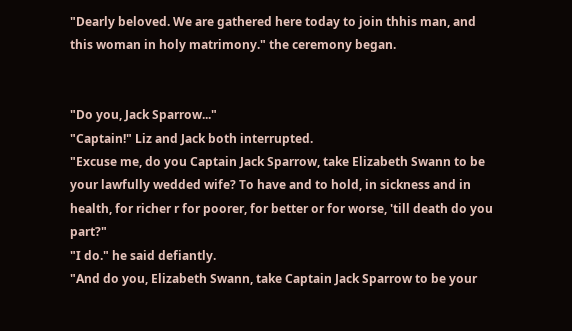"Dearly beloved. We are gathered here today to join thhis man, and this woman in holy matrimony." the ceremony began.


"Do you, Jack Sparrow..."
"Captain!" Liz and Jack both interrupted.
"Excuse me, do you Captain Jack Sparrow, take Elizabeth Swann to be your lawfully wedded wife? To have and to hold, in sickness and in health, for richer r for poorer, for better or for worse, 'till death do you part?"
"I do." he said defiantly.
"And do you, Elizabeth Swann, take Captain Jack Sparrow to be your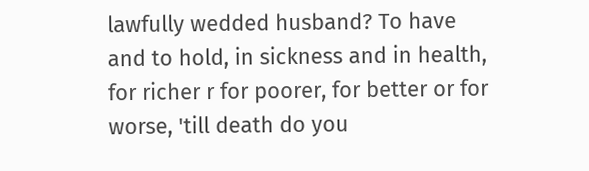lawfully wedded husband? To have and to hold, in sickness and in health, for richer r for poorer, for better or for worse, 'till death do you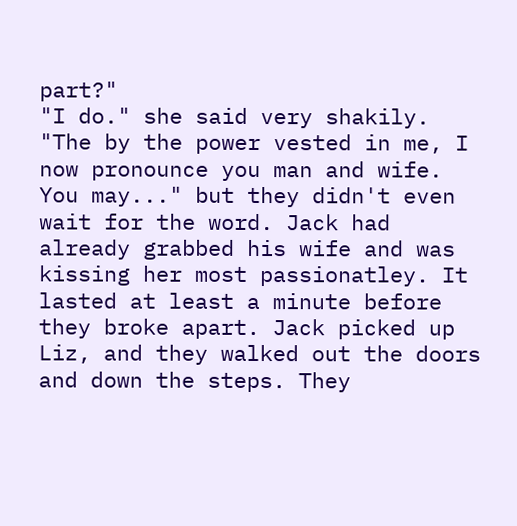part?"
"I do." she said very shakily.
"The by the power vested in me, I now pronounce you man and wife. You may..." but they didn't even wait for the word. Jack had already grabbed his wife and was kissing her most passionatley. It lasted at least a minute before they broke apart. Jack picked up Liz, and they walked out the doors and down the steps. They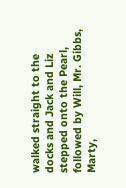walked straight to the docks and Jack and Liz stepped onto the Pearl, followed by Will, Mr. Gibbs, Marty,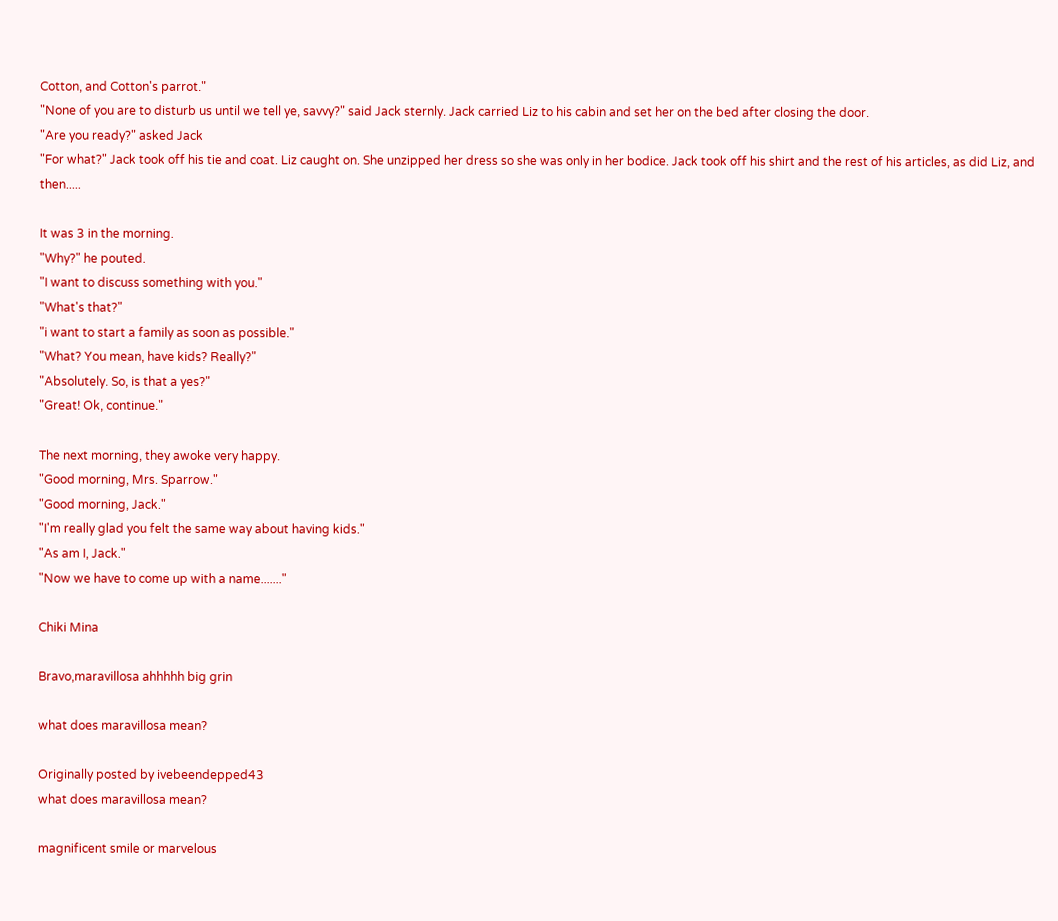Cotton, and Cotton's parrot."
"None of you are to disturb us until we tell ye, savvy?" said Jack sternly. Jack carried Liz to his cabin and set her on the bed after closing the door.
"Are you ready?" asked Jack
"For what?" Jack took off his tie and coat. Liz caught on. She unzipped her dress so she was only in her bodice. Jack took off his shirt and the rest of his articles, as did Liz, and then.....

It was 3 in the morning.
"Why?" he pouted.
"I want to discuss something with you."
"What's that?"
"i want to start a family as soon as possible."
"What? You mean, have kids? Really?"
"Absolutely. So, is that a yes?"
"Great! Ok, continue."

The next morning, they awoke very happy.
"Good morning, Mrs. Sparrow."
"Good morning, Jack."
"I'm really glad you felt the same way about having kids."
"As am I, Jack."
"Now we have to come up with a name......."

Chiki Mina

Bravo,maravillosa ahhhhh big grin

what does maravillosa mean?

Originally posted by ivebeendepped43
what does maravillosa mean?

magnificent smile or marvelous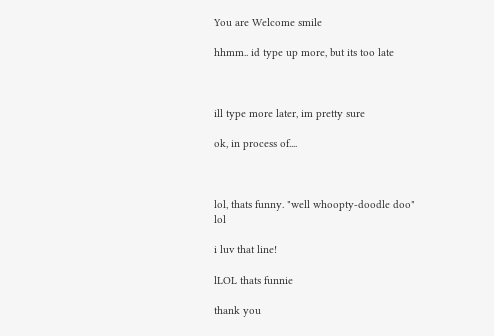You are Welcome smile

hhmm.. id type up more, but its too late



ill type more later, im pretty sure

ok, in process of....



lol, thats funny. "well whoopty-doodle doo" lol

i luv that line!

lLOL thats funnie

thank you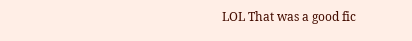LOL That was a good fic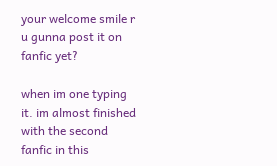your welcome smile r u gunna post it on fanfic yet?

when im one typing it. im almost finished with the second fanfic in this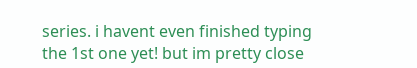series. i havent even finished typing the 1st one yet! but im pretty close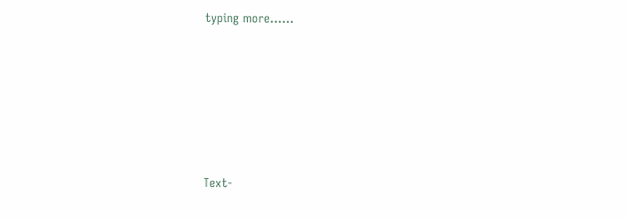typing more......






Text-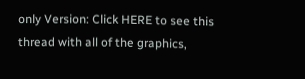only Version: Click HERE to see this thread with all of the graphics,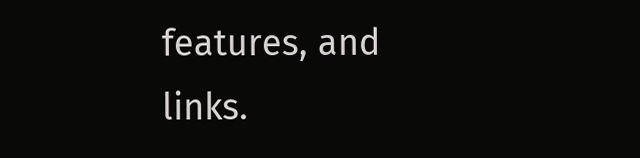features, and links.